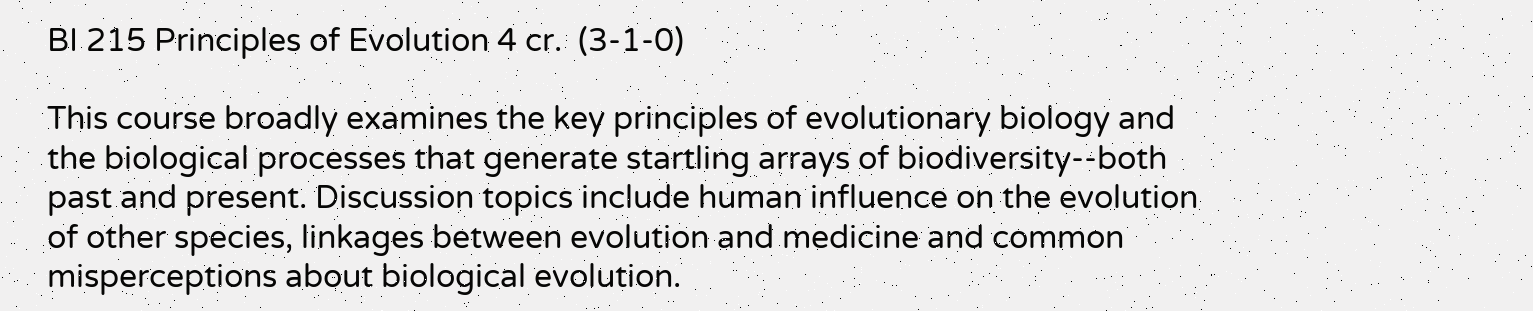BI 215 Principles of Evolution 4 cr.  (3-1-0)

This course broadly examines the key principles of evolutionary biology and the biological processes that generate startling arrays of biodiversity--both past and present. Discussion topics include human influence on the evolution of other species, linkages between evolution and medicine and common misperceptions about biological evolution.